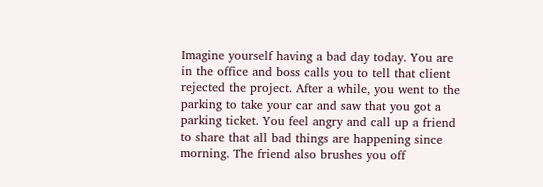Imagine yourself having a bad day today. You are in the office and boss calls you to tell that client rejected the project. After a while, you went to the parking to take your car and saw that you got a parking ticket. You feel angry and call up a friend to share that all bad things are happening since morning. The friend also brushes you off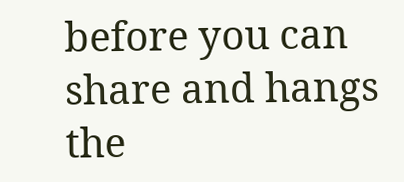before you can share and hangs the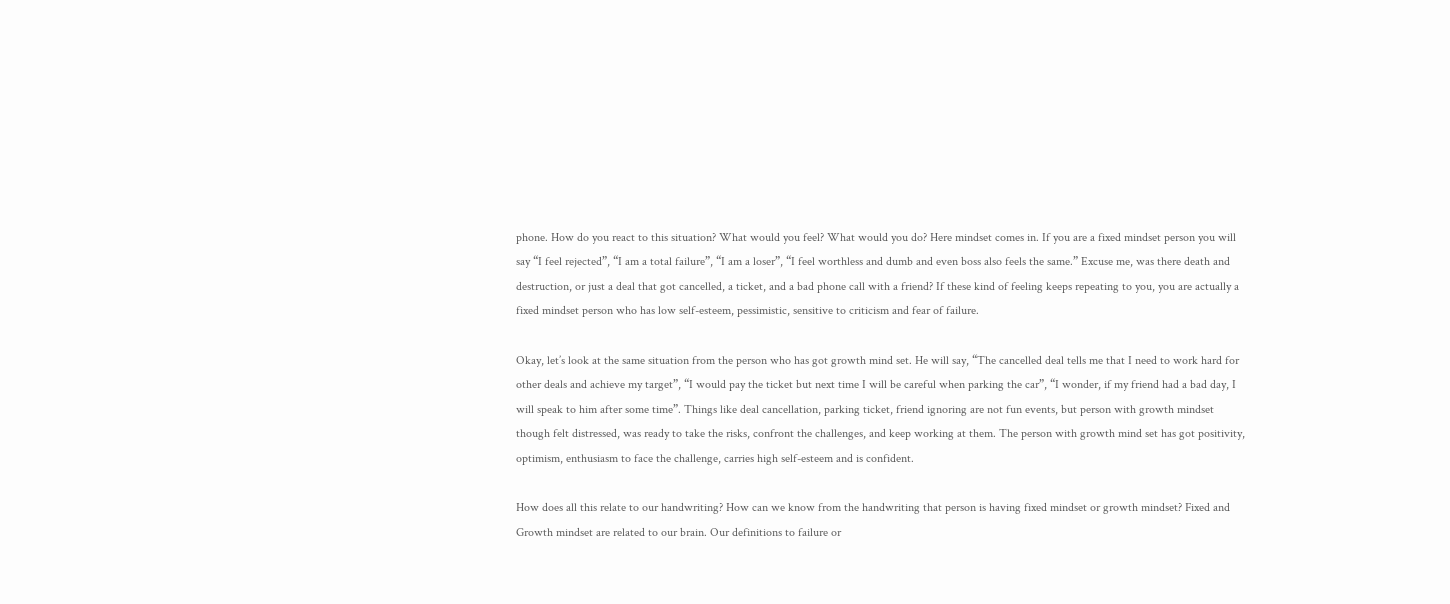phone. How do you react to this situation? What would you feel? What would you do? Here mindset comes in. If you are a fixed mindset person you will say “I feel rejected”, “I am a total failure”, “I am a loser”, “I feel worthless and dumb and even boss also feels the same.” Excuse me, was there death and destruction, or just a deal that got cancelled, a ticket, and a bad phone call with a friend? If these kind of feeling keeps repeating to you, you are actually a fixed mindset person who has low self-esteem, pessimistic, sensitive to criticism and fear of failure.

Okay, let’s look at the same situation from the person who has got growth mind set. He will say, “The cancelled deal tells me that I need to work hard for other deals and achieve my target”, “I would pay the ticket but next time I will be careful when parking the car”, “I wonder, if my friend had a bad day, I will speak to him after some time”. Things like deal cancellation, parking ticket, friend ignoring are not fun events, but person with growth mindset though felt distressed, was ready to take the risks, confront the challenges, and keep working at them. The person with growth mind set has got positivity, optimism, enthusiasm to face the challenge, carries high self-esteem and is confident.

How does all this relate to our handwriting? How can we know from the handwriting that person is having fixed mindset or growth mindset? Fixed and Growth mindset are related to our brain. Our definitions to failure or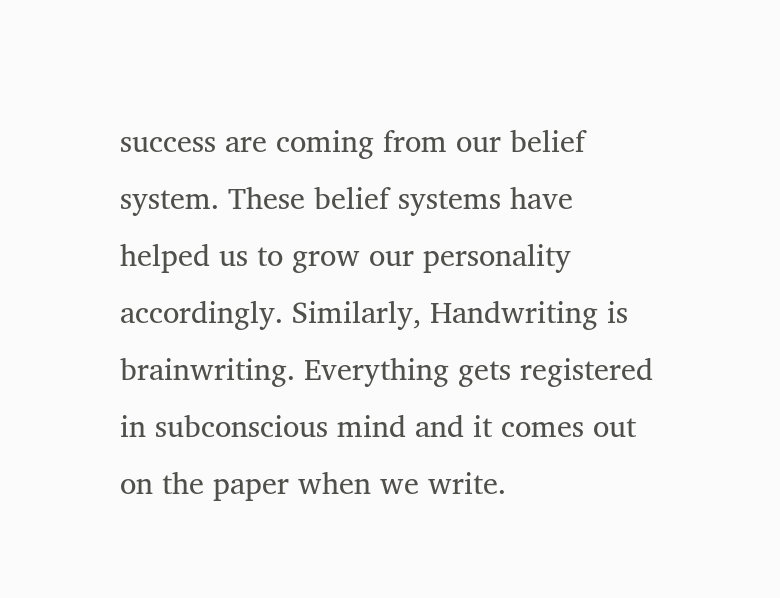success are coming from our belief system. These belief systems have helped us to grow our personality accordingly. Similarly, Handwriting is brainwriting. Everything gets registered in subconscious mind and it comes out on the paper when we write.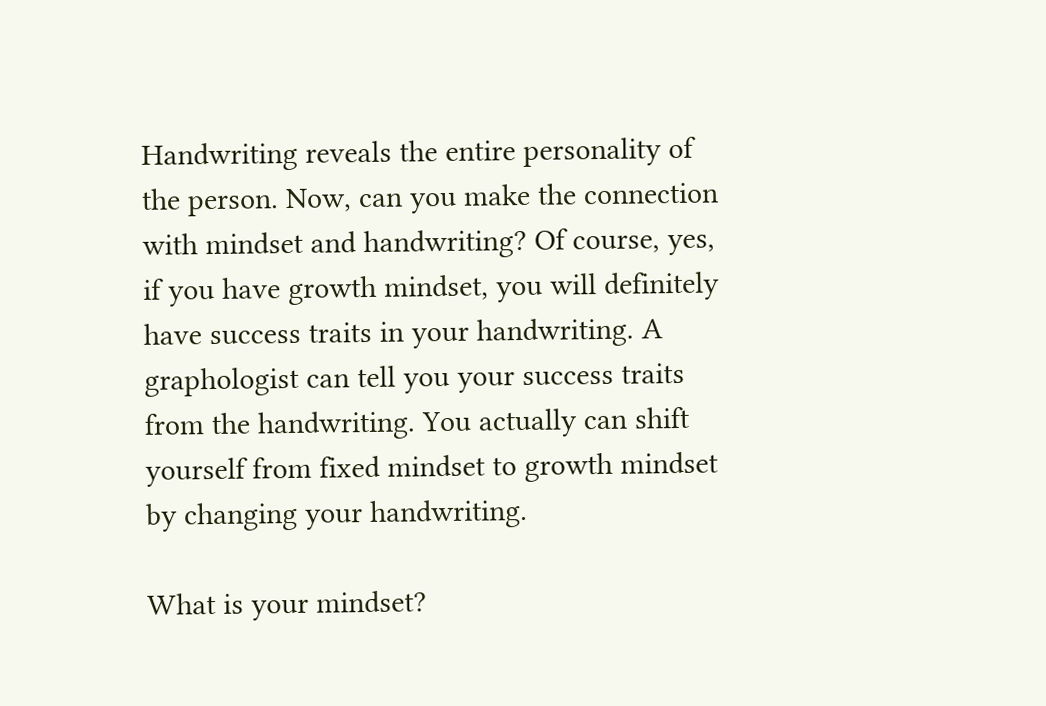Handwriting reveals the entire personality of the person. Now, can you make the connection with mindset and handwriting? Of course, yes, if you have growth mindset, you will definitely have success traits in your handwriting. A graphologist can tell you your success traits from the handwriting. You actually can shift yourself from fixed mindset to growth mindset by changing your handwriting.

What is your mindset?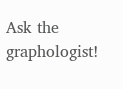Ask the graphologist!